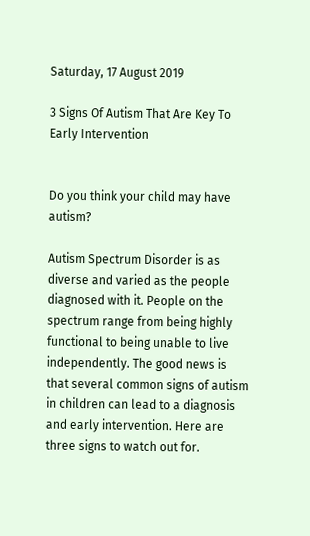Saturday, 17 August 2019

3 Signs Of Autism That Are Key To Early Intervention


Do you think your child may have autism?

Autism Spectrum Disorder is as diverse and varied as the people diagnosed with it. People on the spectrum range from being highly functional to being unable to live independently. The good news is that several common signs of autism in children can lead to a diagnosis and early intervention. Here are three signs to watch out for.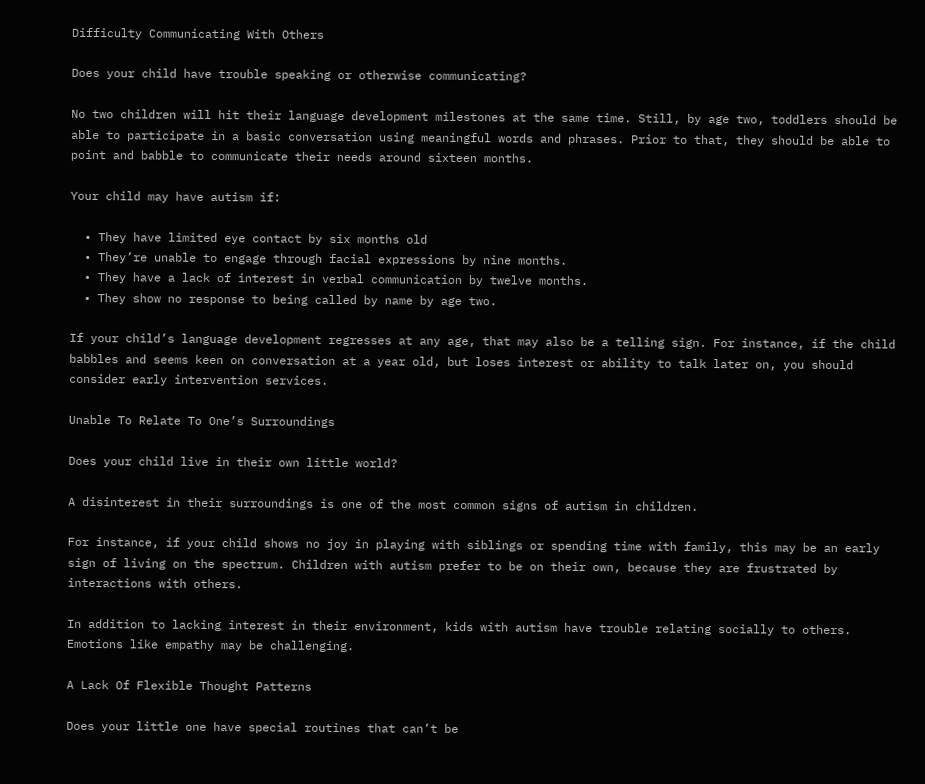Difficulty Communicating With Others

Does your child have trouble speaking or otherwise communicating?

No two children will hit their language development milestones at the same time. Still, by age two, toddlers should be able to participate in a basic conversation using meaningful words and phrases. Prior to that, they should be able to point and babble to communicate their needs around sixteen months.

Your child may have autism if:

  • They have limited eye contact by six months old
  • They’re unable to engage through facial expressions by nine months.
  • They have a lack of interest in verbal communication by twelve months.
  • They show no response to being called by name by age two.

If your child’s language development regresses at any age, that may also be a telling sign. For instance, if the child babbles and seems keen on conversation at a year old, but loses interest or ability to talk later on, you should consider early intervention services.

Unable To Relate To One’s Surroundings

Does your child live in their own little world?

A disinterest in their surroundings is one of the most common signs of autism in children.

For instance, if your child shows no joy in playing with siblings or spending time with family, this may be an early sign of living on the spectrum. Children with autism prefer to be on their own, because they are frustrated by interactions with others.

In addition to lacking interest in their environment, kids with autism have trouble relating socially to others. Emotions like empathy may be challenging.

A Lack Of Flexible Thought Patterns

Does your little one have special routines that can’t be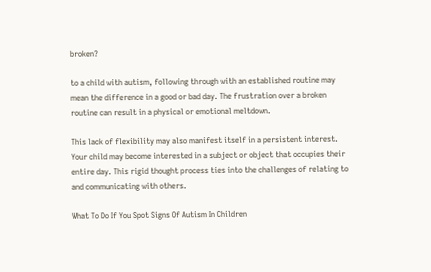broken?

to a child with autism, following through with an established routine may mean the difference in a good or bad day. The frustration over a broken routine can result in a physical or emotional meltdown.

This lack of flexibility may also manifest itself in a persistent interest. Your child may become interested in a subject or object that occupies their entire day. This rigid thought process ties into the challenges of relating to and communicating with others.

What To Do If You Spot Signs Of Autism In Children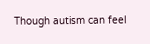Though autism can feel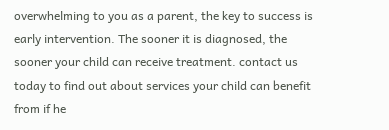overwhelming to you as a parent, the key to success is early intervention. The sooner it is diagnosed, the sooner your child can receive treatment. contact us today to find out about services your child can benefit from if he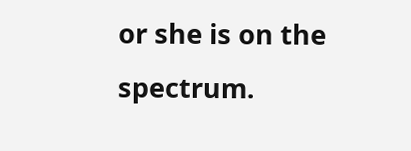or she is on the spectrum.